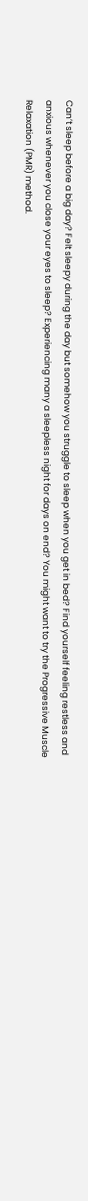Can’t sleep before a big day? Felt sleepy during the day but somehow you struggle to sleep when you get in bed? Find yourself feeling restless and anxious whenever you close your eyes to sleep? Experiencing many a sleepless night for days on end? You might want to try the Progressive Muscle Relaxation (PMR) method.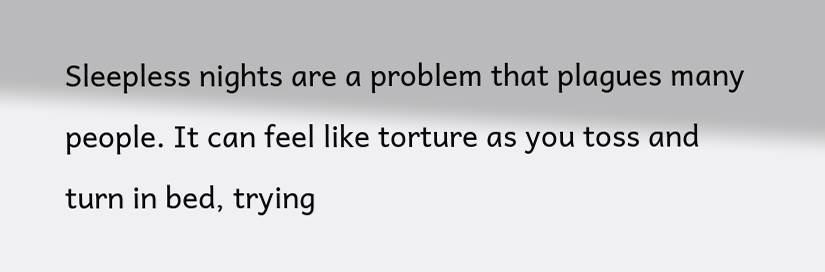Sleepless nights are a problem that plagues many people. It can feel like torture as you toss and turn in bed, trying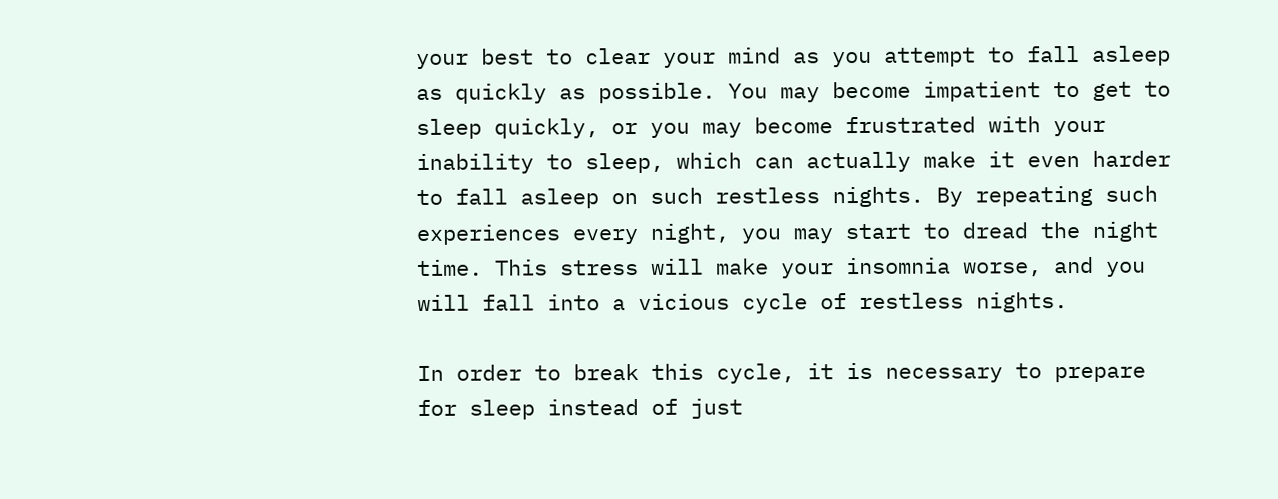your best to clear your mind as you attempt to fall asleep as quickly as possible. You may become impatient to get to sleep quickly, or you may become frustrated with your inability to sleep, which can actually make it even harder to fall asleep on such restless nights. By repeating such experiences every night, you may start to dread the night time. This stress will make your insomnia worse, and you will fall into a vicious cycle of restless nights.

In order to break this cycle, it is necessary to prepare for sleep instead of just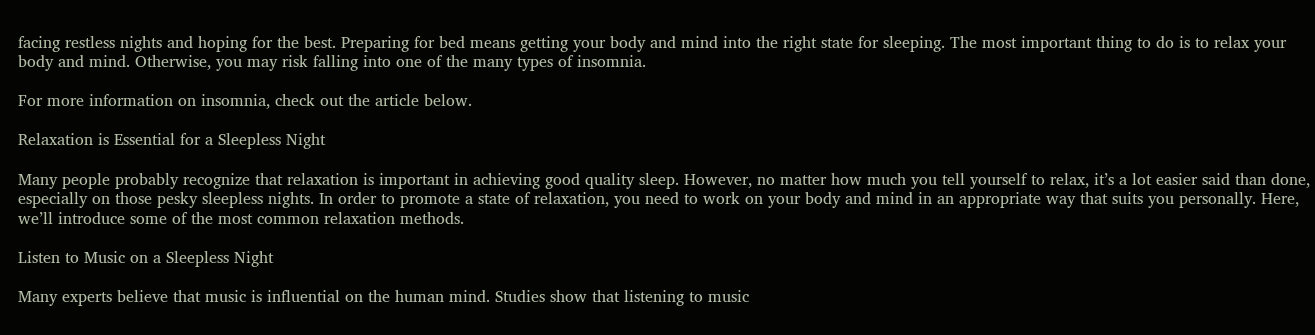facing restless nights and hoping for the best. Preparing for bed means getting your body and mind into the right state for sleeping. The most important thing to do is to relax your body and mind. Otherwise, you may risk falling into one of the many types of insomnia.

For more information on insomnia, check out the article below.

Relaxation is Essential for a Sleepless Night

Many people probably recognize that relaxation is important in achieving good quality sleep. However, no matter how much you tell yourself to relax, it’s a lot easier said than done, especially on those pesky sleepless nights. In order to promote a state of relaxation, you need to work on your body and mind in an appropriate way that suits you personally. Here, we’ll introduce some of the most common relaxation methods.

Listen to Music on a Sleepless Night

Many experts believe that music is influential on the human mind. Studies show that listening to music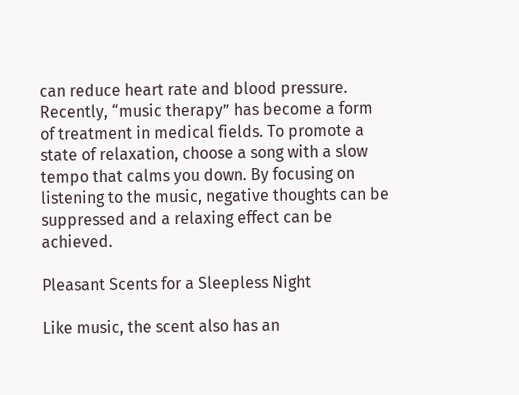can reduce heart rate and blood pressure. Recently, “music therapy” has become a form of treatment in medical fields. To promote a state of relaxation, choose a song with a slow tempo that calms you down. By focusing on listening to the music, negative thoughts can be suppressed and a relaxing effect can be achieved.

Pleasant Scents for a Sleepless Night

Like music, the scent also has an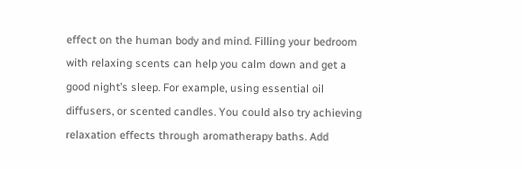effect on the human body and mind. Filling your bedroom with relaxing scents can help you calm down and get a good night’s sleep. For example, using essential oil diffusers, or scented candles. You could also try achieving relaxation effects through aromatherapy baths. Add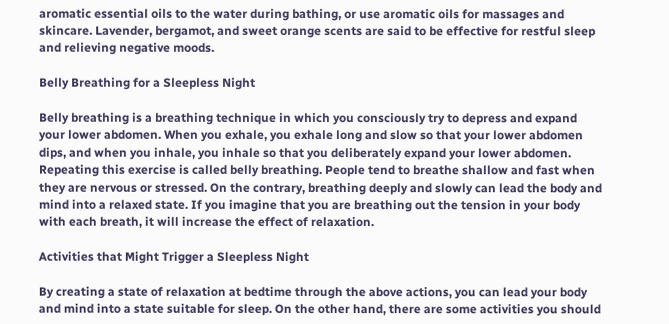aromatic essential oils to the water during bathing, or use aromatic oils for massages and skincare. Lavender, bergamot, and sweet orange scents are said to be effective for restful sleep and relieving negative moods.

Belly Breathing for a Sleepless Night

Belly breathing is a breathing technique in which you consciously try to depress and expand your lower abdomen. When you exhale, you exhale long and slow so that your lower abdomen dips, and when you inhale, you inhale so that you deliberately expand your lower abdomen. Repeating this exercise is called belly breathing. People tend to breathe shallow and fast when they are nervous or stressed. On the contrary, breathing deeply and slowly can lead the body and mind into a relaxed state. If you imagine that you are breathing out the tension in your body with each breath, it will increase the effect of relaxation.

Activities that Might Trigger a Sleepless Night

By creating a state of relaxation at bedtime through the above actions, you can lead your body and mind into a state suitable for sleep. On the other hand, there are some activities you should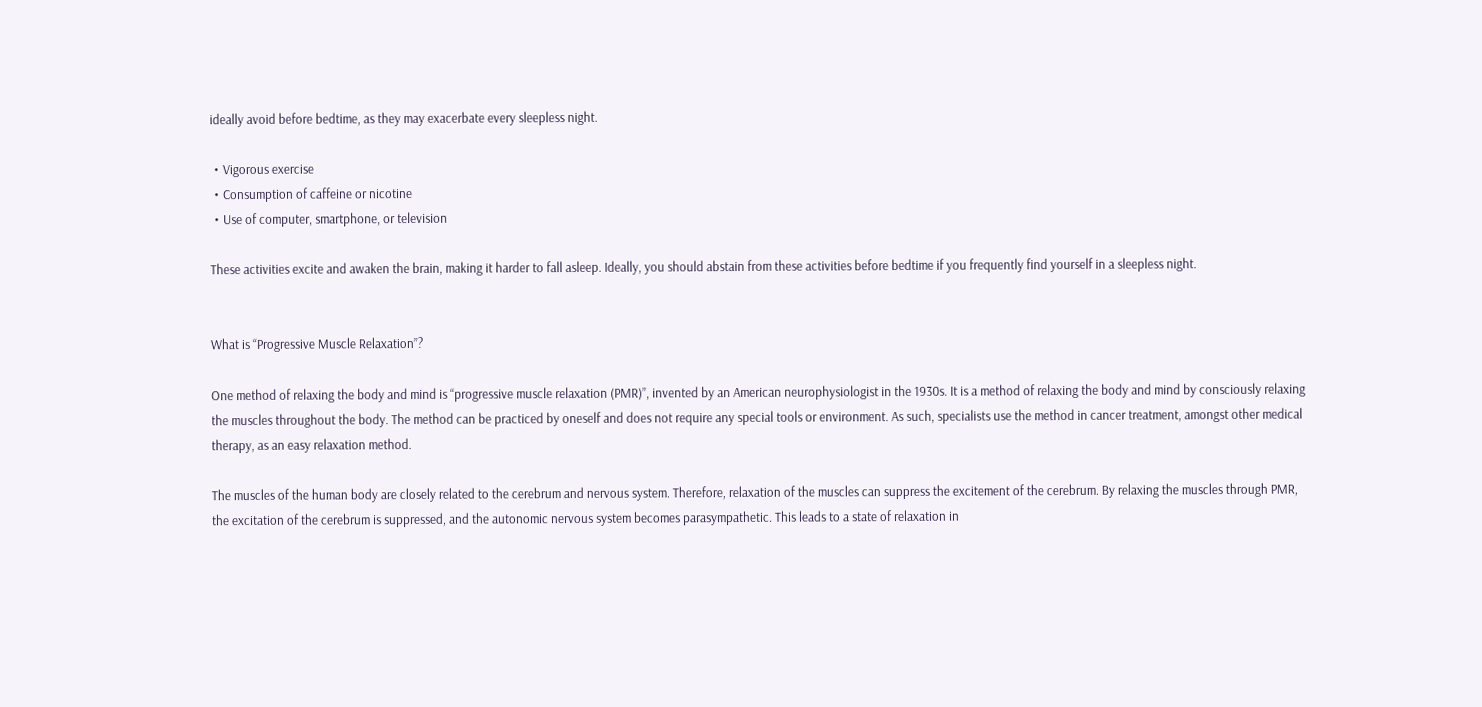ideally avoid before bedtime, as they may exacerbate every sleepless night.

・Vigorous exercise
・Consumption of caffeine or nicotine
・Use of computer, smartphone, or television

These activities excite and awaken the brain, making it harder to fall asleep. Ideally, you should abstain from these activities before bedtime if you frequently find yourself in a sleepless night.


What is “Progressive Muscle Relaxation”?

One method of relaxing the body and mind is “progressive muscle relaxation (PMR)”, invented by an American neurophysiologist in the 1930s. It is a method of relaxing the body and mind by consciously relaxing the muscles throughout the body. The method can be practiced by oneself and does not require any special tools or environment. As such, specialists use the method in cancer treatment, amongst other medical therapy, as an easy relaxation method.

The muscles of the human body are closely related to the cerebrum and nervous system. Therefore, relaxation of the muscles can suppress the excitement of the cerebrum. By relaxing the muscles through PMR, the excitation of the cerebrum is suppressed, and the autonomic nervous system becomes parasympathetic. This leads to a state of relaxation in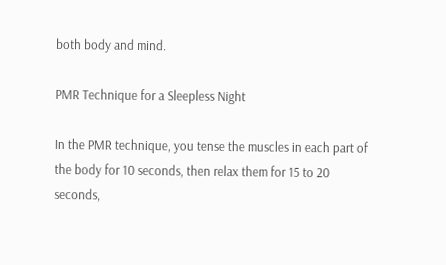both body and mind.

PMR Technique for a Sleepless Night

In the PMR technique, you tense the muscles in each part of the body for 10 seconds, then relax them for 15 to 20 seconds,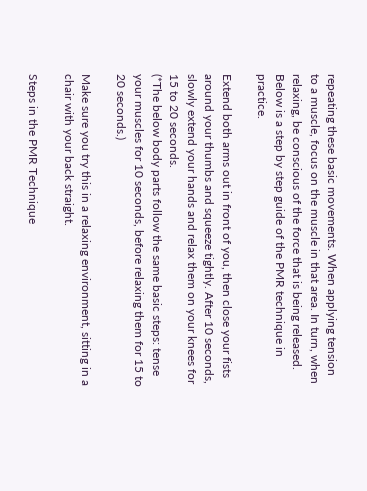repeating these basic movements. When applying tension to a muscle, focus on the muscle in that area. In turn, when relaxing, be conscious of the force that is being released. Below is a step by step guide of the PMR technique in practice.

Extend both arms out in front of you, then close your fists around your thumbs and squeeze tightly. After 10 seconds, slowly extend your hands and relax them on your knees for 15 to 20 seconds.
(*The below body parts follow the same basic steps: tense your muscles for 10 seconds, before relaxing them for 15 to 20 seconds.)

Make sure you try this in a relaxing environment, sitting in a chair with your back straight.

Steps in the PMR Technique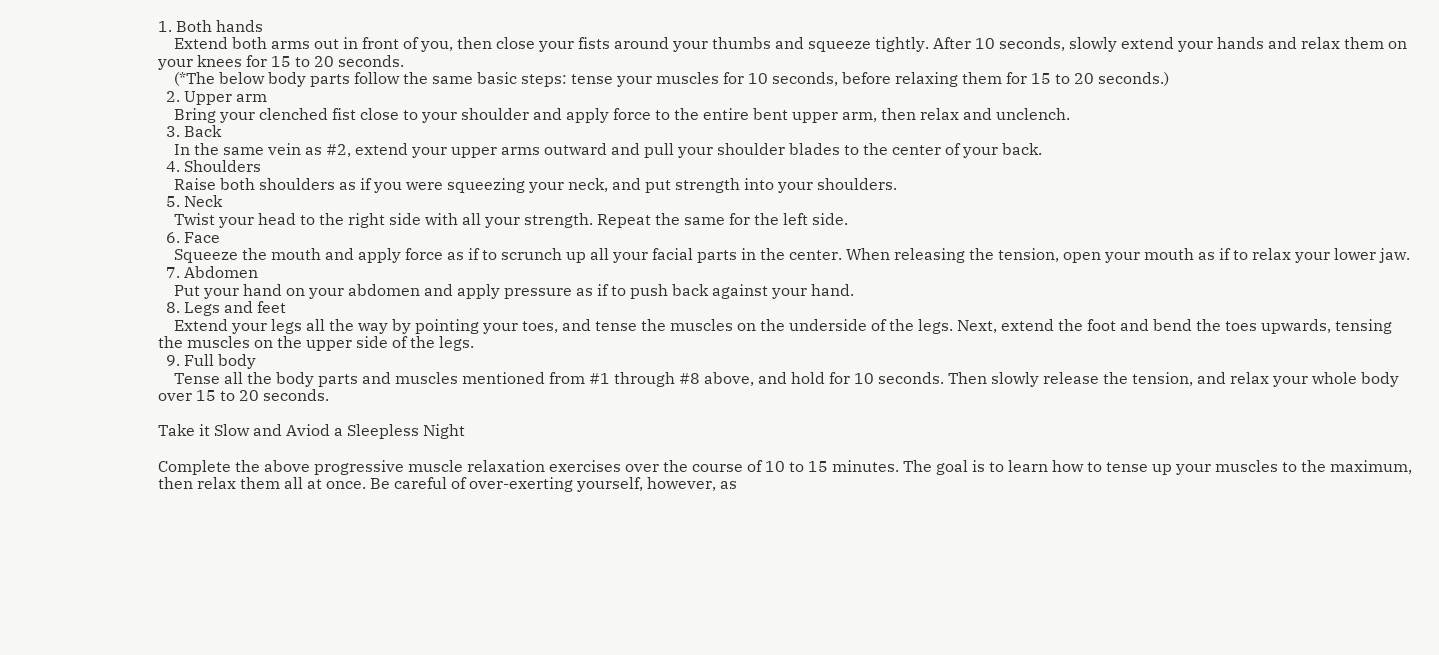1. Both hands
    Extend both arms out in front of you, then close your fists around your thumbs and squeeze tightly. After 10 seconds, slowly extend your hands and relax them on your knees for 15 to 20 seconds.
    (*The below body parts follow the same basic steps: tense your muscles for 10 seconds, before relaxing them for 15 to 20 seconds.)
  2. Upper arm
    Bring your clenched fist close to your shoulder and apply force to the entire bent upper arm, then relax and unclench.
  3. Back
    In the same vein as #2, extend your upper arms outward and pull your shoulder blades to the center of your back.
  4. Shoulders
    Raise both shoulders as if you were squeezing your neck, and put strength into your shoulders.
  5. Neck
    Twist your head to the right side with all your strength. Repeat the same for the left side.
  6. Face
    Squeeze the mouth and apply force as if to scrunch up all your facial parts in the center. When releasing the tension, open your mouth as if to relax your lower jaw.
  7. Abdomen
    Put your hand on your abdomen and apply pressure as if to push back against your hand.
  8. Legs and feet
    Extend your legs all the way by pointing your toes, and tense the muscles on the underside of the legs. Next, extend the foot and bend the toes upwards, tensing the muscles on the upper side of the legs.
  9. Full body
    Tense all the body parts and muscles mentioned from #1 through #8 above, and hold for 10 seconds. Then slowly release the tension, and relax your whole body over 15 to 20 seconds.

Take it Slow and Aviod a Sleepless Night

Complete the above progressive muscle relaxation exercises over the course of 10 to 15 minutes. The goal is to learn how to tense up your muscles to the maximum, then relax them all at once. Be careful of over-exerting yourself, however, as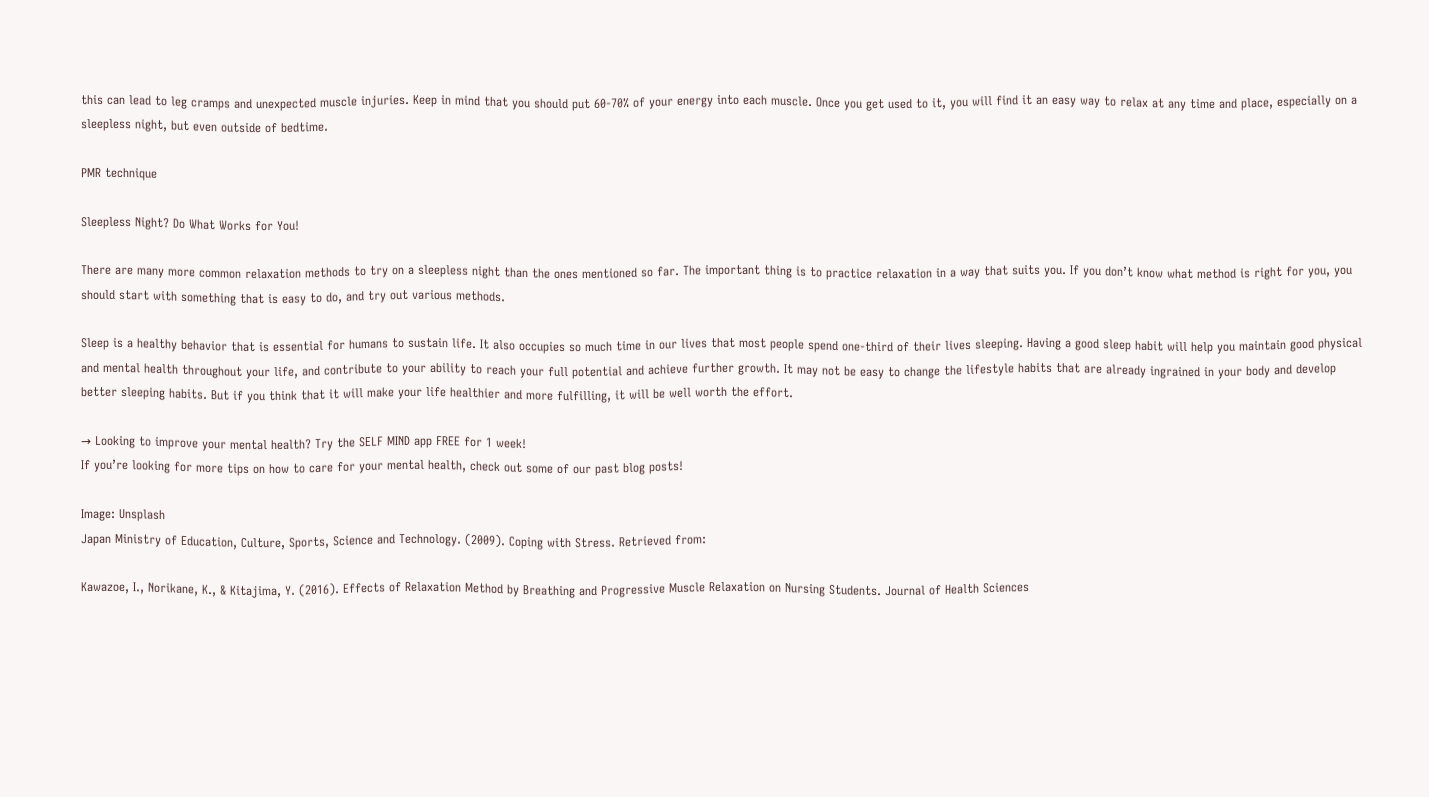this can lead to leg cramps and unexpected muscle injuries. Keep in mind that you should put 60-70% of your energy into each muscle. Once you get used to it, you will find it an easy way to relax at any time and place, especially on a sleepless night, but even outside of bedtime.

PMR technique

Sleepless Night? Do What Works for You!

There are many more common relaxation methods to try on a sleepless night than the ones mentioned so far. The important thing is to practice relaxation in a way that suits you. If you don’t know what method is right for you, you should start with something that is easy to do, and try out various methods.

Sleep is a healthy behavior that is essential for humans to sustain life. It also occupies so much time in our lives that most people spend one-third of their lives sleeping. Having a good sleep habit will help you maintain good physical and mental health throughout your life, and contribute to your ability to reach your full potential and achieve further growth. It may not be easy to change the lifestyle habits that are already ingrained in your body and develop better sleeping habits. But if you think that it will make your life healthier and more fulfilling, it will be well worth the effort.

→ Looking to improve your mental health? Try the SELF MIND app FREE for 1 week!
If you’re looking for more tips on how to care for your mental health, check out some of our past blog posts!

Image: Unsplash
Japan Ministry of Education, Culture, Sports, Science and Technology. (2009). Coping with Stress. Retrieved from:

Kawazoe, I., Norikane, K., & Kitajima, Y. (2016). Effects of Relaxation Method by Breathing and Progressive Muscle Relaxation on Nursing Students. Journal of Health Sciences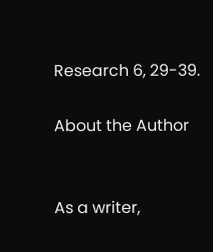Research 6, 29-39.

About the Author


As a writer,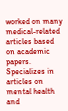worked on many medical-related articles based on academic papers. Specializes in articles on mental health and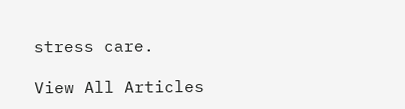stress care.

View All Articles